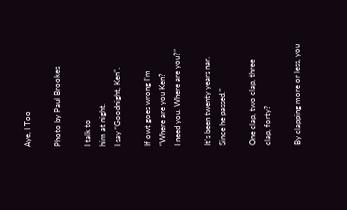Aye, I Too

Photo by Paul Brookes

I talk to
him at night.
I say “Goodnight, Ken”.

If owt goes wrong I’m
“Where are you Ken?
I need you. Where are you?”

It’s been twenty years nar.
Since he passed.”

One clap, two clap, three clap, forty?

By clapping more or less, you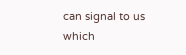can signal to us which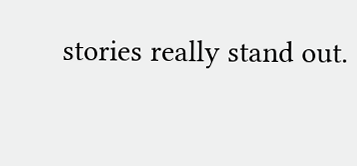stories really stand out.